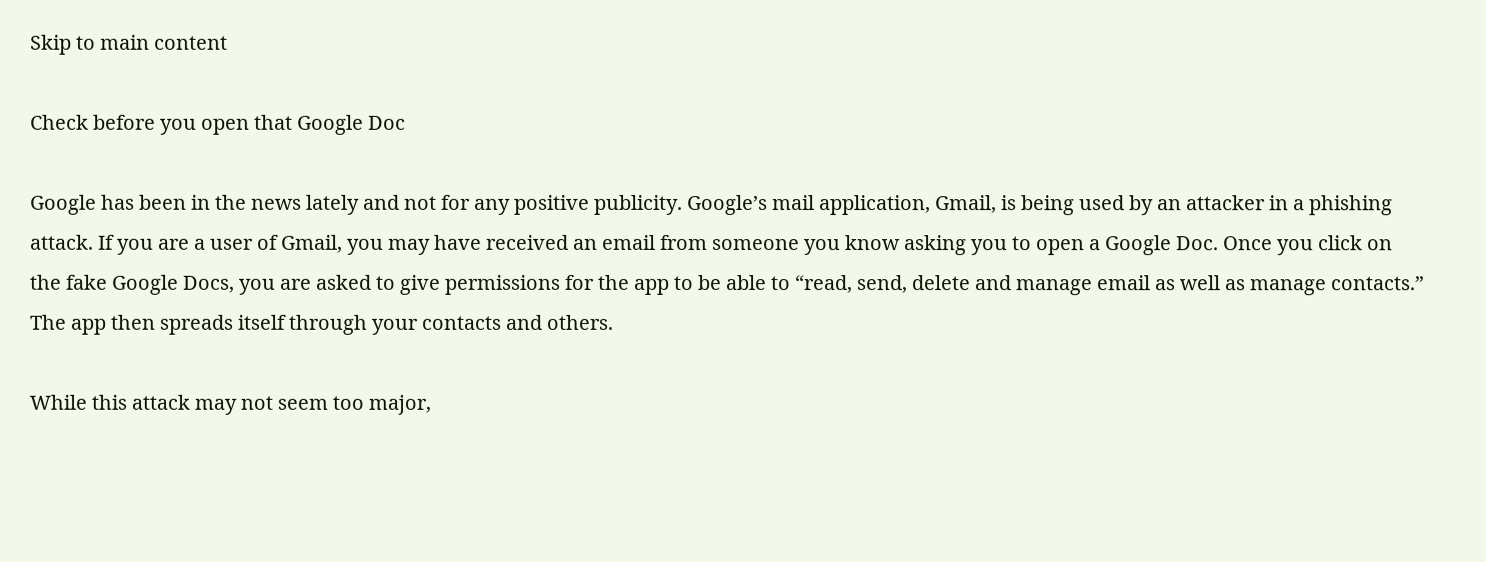Skip to main content

Check before you open that Google Doc

Google has been in the news lately and not for any positive publicity. Google’s mail application, Gmail, is being used by an attacker in a phishing attack. If you are a user of Gmail, you may have received an email from someone you know asking you to open a Google Doc. Once you click on the fake Google Docs, you are asked to give permissions for the app to be able to “read, send, delete and manage email as well as manage contacts.” The app then spreads itself through your contacts and others.

While this attack may not seem too major,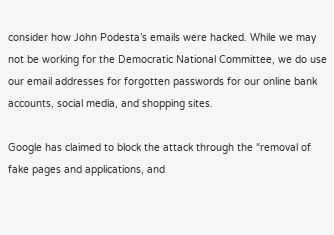consider how John Podesta’s emails were hacked. While we may not be working for the Democratic National Committee, we do use our email addresses for forgotten passwords for our online bank accounts, social media, and shopping sites.

Google has claimed to block the attack through the “removal of fake pages and applications, and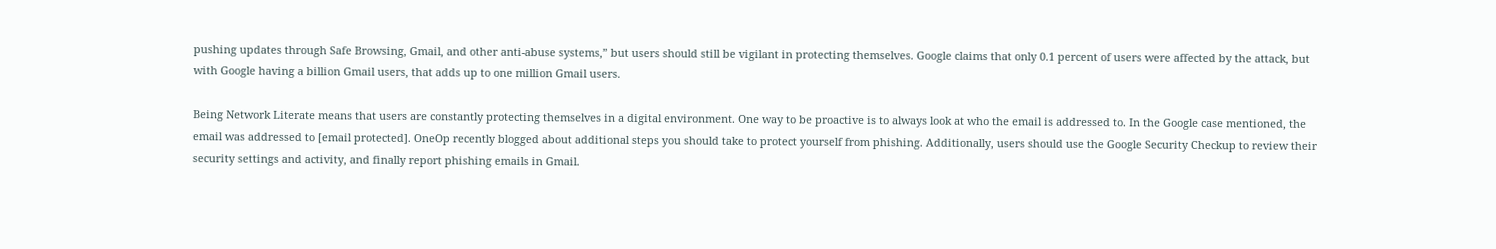pushing updates through Safe Browsing, Gmail, and other anti-abuse systems,” but users should still be vigilant in protecting themselves. Google claims that only 0.1 percent of users were affected by the attack, but with Google having a billion Gmail users, that adds up to one million Gmail users.

Being Network Literate means that users are constantly protecting themselves in a digital environment. One way to be proactive is to always look at who the email is addressed to. In the Google case mentioned, the email was addressed to [email protected]. OneOp recently blogged about additional steps you should take to protect yourself from phishing. Additionally, users should use the Google Security Checkup to review their security settings and activity, and finally report phishing emails in Gmail.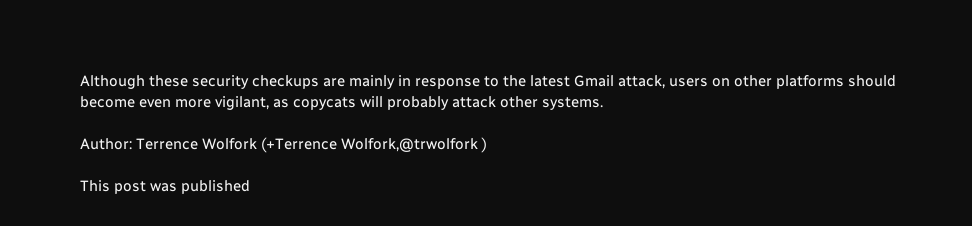Although these security checkups are mainly in response to the latest Gmail attack, users on other platforms should become even more vigilant, as copycats will probably attack other systems.

Author: Terrence Wolfork (+Terrence Wolfork,@trwolfork )

This post was published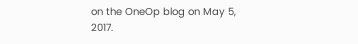on the OneOp blog on May 5, 2017.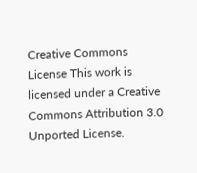Creative Commons License This work is licensed under a Creative Commons Attribution 3.0 Unported License.